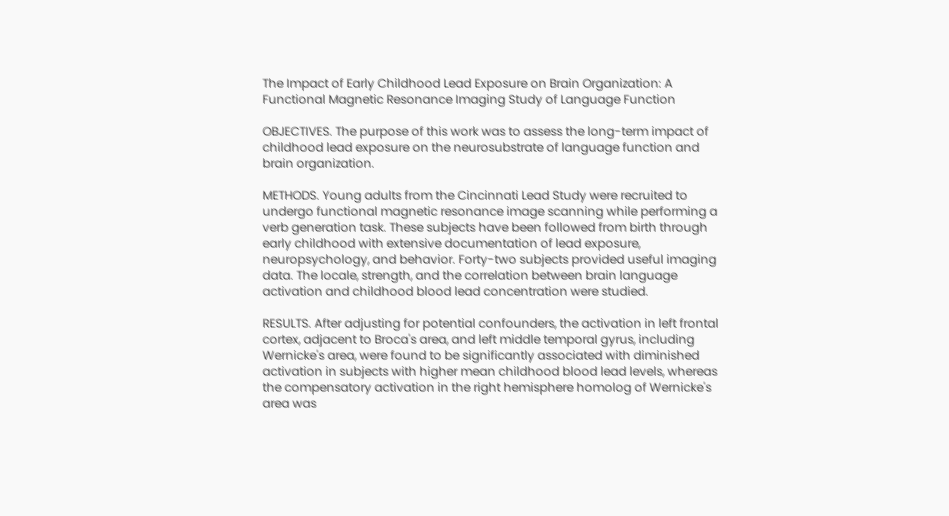The Impact of Early Childhood Lead Exposure on Brain Organization: A Functional Magnetic Resonance Imaging Study of Language Function

OBJECTIVES. The purpose of this work was to assess the long-term impact of childhood lead exposure on the neurosubstrate of language function and brain organization.

METHODS. Young adults from the Cincinnati Lead Study were recruited to undergo functional magnetic resonance image scanning while performing a verb generation task. These subjects have been followed from birth through early childhood with extensive documentation of lead exposure, neuropsychology, and behavior. Forty-two subjects provided useful imaging data. The locale, strength, and the correlation between brain language activation and childhood blood lead concentration were studied.

RESULTS. After adjusting for potential confounders, the activation in left frontal cortex, adjacent to Broca's area, and left middle temporal gyrus, including Wernicke's area, were found to be significantly associated with diminished activation in subjects with higher mean childhood blood lead levels, whereas the compensatory activation in the right hemisphere homolog of Wernicke's area was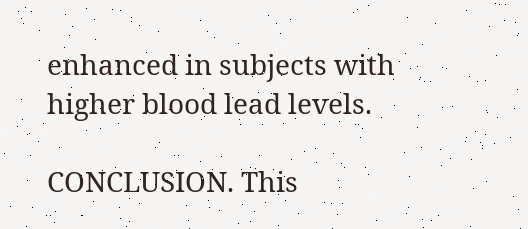enhanced in subjects with higher blood lead levels.

CONCLUSION. This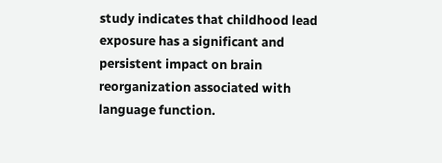study indicates that childhood lead exposure has a significant and persistent impact on brain reorganization associated with language function.